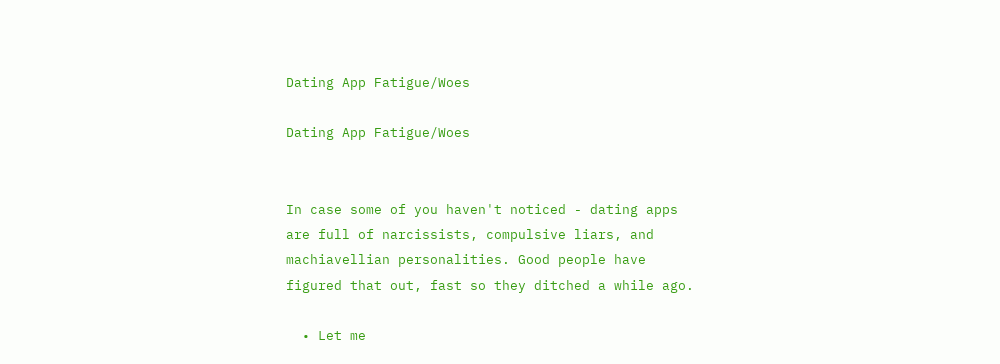Dating App Fatigue/Woes

Dating App Fatigue/Woes


In case some of you haven't noticed - dating apps are full of narcissists, compulsive liars, and machiavellian personalities. Good people have figured that out, fast so they ditched a while ago.

  • Let me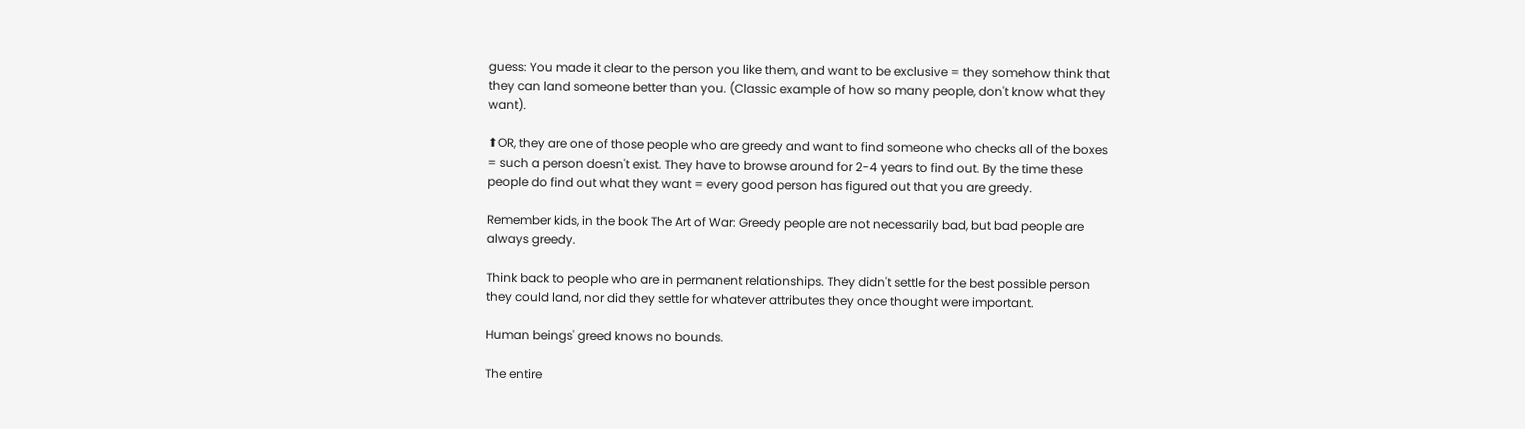guess: You made it clear to the person you like them, and want to be exclusive = they somehow think that they can land someone better than you. (Classic example of how so many people, don't know what they want).

⬆OR, they are one of those people who are greedy and want to find someone who checks all of the boxes = such a person doesn't exist. They have to browse around for 2-4 years to find out. By the time these people do find out what they want = every good person has figured out that you are greedy.

Remember kids, in the book The Art of War: Greedy people are not necessarily bad, but bad people are always greedy.

Think back to people who are in permanent relationships. They didn't settle for the best possible person they could land, nor did they settle for whatever attributes they once thought were important.

Human beings' greed knows no bounds.

The entire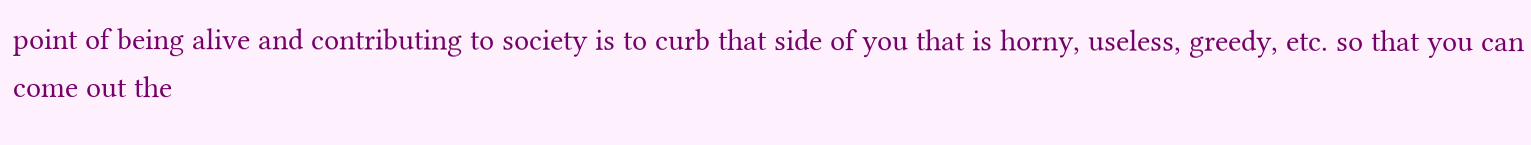point of being alive and contributing to society is to curb that side of you that is horny, useless, greedy, etc. so that you can come out the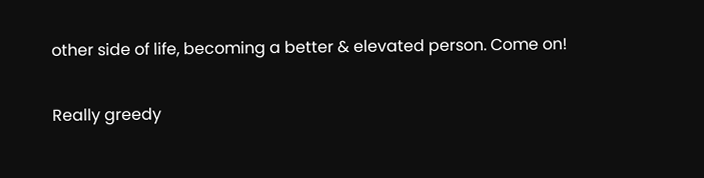other side of life, becoming a better & elevated person. Come on!

Really greedy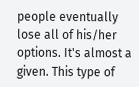people eventually lose all of his/her options. It's almost a given. This type of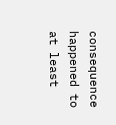consequence happened to at least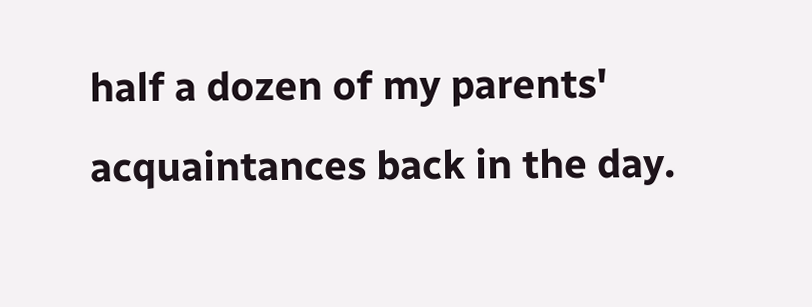half a dozen of my parents' acquaintances back in the day.